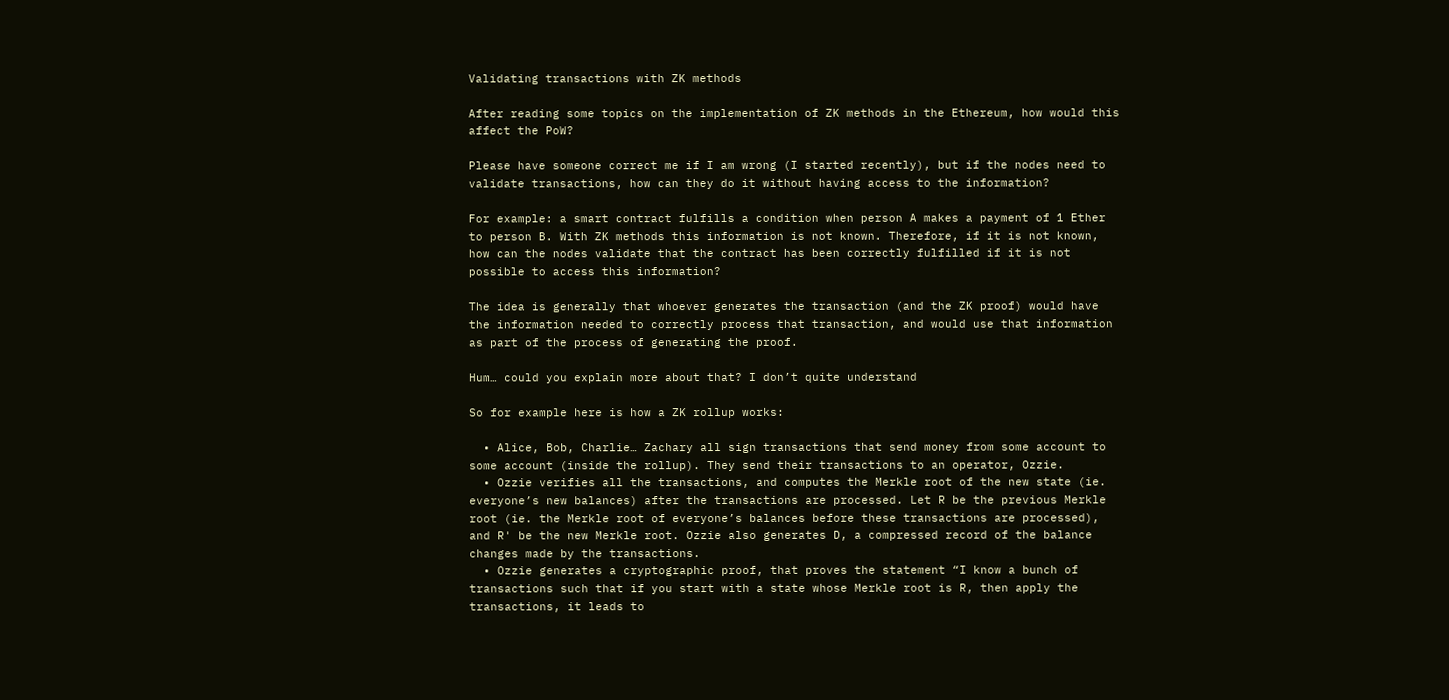Validating transactions with ZK methods

After reading some topics on the implementation of ZK methods in the Ethereum, how would this affect the PoW?

Please have someone correct me if I am wrong (I started recently), but if the nodes need to validate transactions, how can they do it without having access to the information?

For example: a smart contract fulfills a condition when person A makes a payment of 1 Ether to person B. With ZK methods this information is not known. Therefore, if it is not known, how can the nodes validate that the contract has been correctly fulfilled if it is not possible to access this information?

The idea is generally that whoever generates the transaction (and the ZK proof) would have the information needed to correctly process that transaction, and would use that information as part of the process of generating the proof.

Hum… could you explain more about that? I don’t quite understand

So for example here is how a ZK rollup works:

  • Alice, Bob, Charlie… Zachary all sign transactions that send money from some account to some account (inside the rollup). They send their transactions to an operator, Ozzie.
  • Ozzie verifies all the transactions, and computes the Merkle root of the new state (ie. everyone’s new balances) after the transactions are processed. Let R be the previous Merkle root (ie. the Merkle root of everyone’s balances before these transactions are processed), and R' be the new Merkle root. Ozzie also generates D, a compressed record of the balance changes made by the transactions.
  • Ozzie generates a cryptographic proof, that proves the statement “I know a bunch of transactions such that if you start with a state whose Merkle root is R, then apply the transactions, it leads to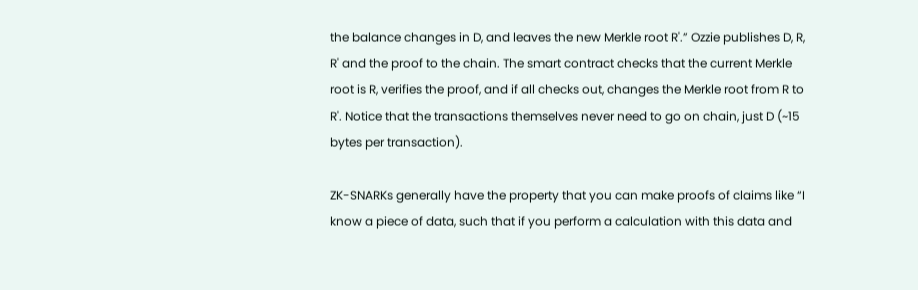the balance changes in D, and leaves the new Merkle root R'.” Ozzie publishes D, R, R' and the proof to the chain. The smart contract checks that the current Merkle root is R, verifies the proof, and if all checks out, changes the Merkle root from R to R'. Notice that the transactions themselves never need to go on chain, just D (~15 bytes per transaction).

ZK-SNARKs generally have the property that you can make proofs of claims like “I know a piece of data, such that if you perform a calculation with this data and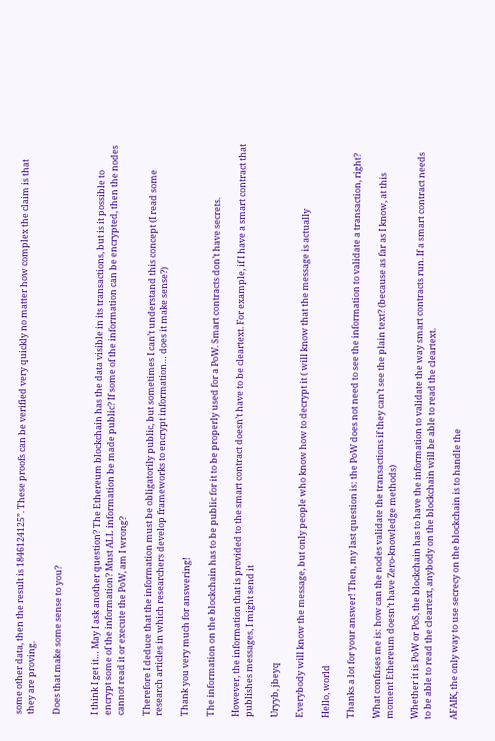some other data, then the result is 1846124125”. These proofs can be verified very quickly no matter how complex the claim is that they are proving.

Does that make some sense to you?


I think I get it… May I ask another question? The Ethereum blockchain has the data visible in its transactions, but is it possible to encrypt some of the information? Must ALL information be made public? If some of the information can be encrypted, then the nodes cannot read it or execute the PoW, am I wrong?

Therefore I deduce that the information must be obligatorily public, but sometimes I can’t understand this concept (I read some research articles in which researchers develop frameworks to encrypt information… does it make sense?)

Thank you very much for answering!

The information on the blockchain has to be public for it to be properly used for a PoW. Smart contracts don’t have secrets.

However, the information that is provided to the smart contract doesn’t have to be cleartext. For example, if I have a smart contract that publishes messages, I might send it

Uryyb, jbeyq

Everybody will know the message, but only people who know how to decrypt it ( will know that the message is actually

Hello, world

Thanks a lot for your answer! Then, my last question is: the PoW does not need to see the information to validate a transaction, right?

What confuses me is: how can the nodes validate the transactions if they can’t see the plain text? (because as far as I know, at this moment Ethereum doesn’t have Zero-knowledge methods)

Whether it is PoW or PoS, the blockchain has to have the information to validate the way smart contracts run. If a smart contract needs to be able to read the cleartext, anybody on the blockchain will be able to read the cleartext.

AFAIK, the only way to use secrecy on the blockchain is to handle the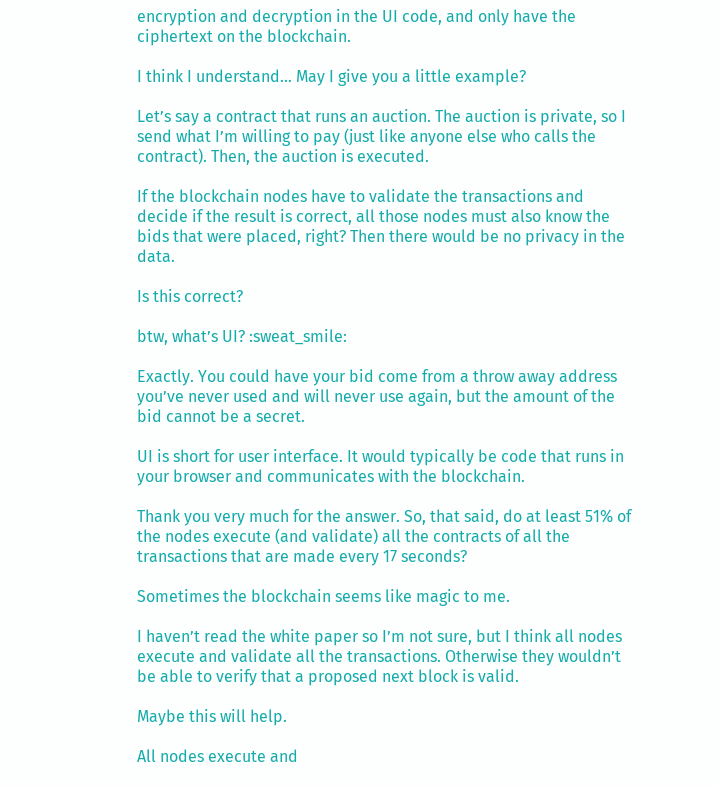encryption and decryption in the UI code, and only have the ciphertext on the blockchain.

I think I understand… May I give you a little example?

Let’s say a contract that runs an auction. The auction is private, so I send what I’m willing to pay (just like anyone else who calls the contract). Then, the auction is executed.

If the blockchain nodes have to validate the transactions and decide if the result is correct, all those nodes must also know the bids that were placed, right? Then there would be no privacy in the data.

Is this correct?

btw, what’s UI? :sweat_smile:

Exactly. You could have your bid come from a throw away address you’ve never used and will never use again, but the amount of the bid cannot be a secret.

UI is short for user interface. It would typically be code that runs in your browser and communicates with the blockchain.

Thank you very much for the answer. So, that said, do at least 51% of the nodes execute (and validate) all the contracts of all the transactions that are made every 17 seconds?

Sometimes the blockchain seems like magic to me.

I haven’t read the white paper so I’m not sure, but I think all nodes execute and validate all the transactions. Otherwise they wouldn’t be able to verify that a proposed next block is valid.

Maybe this will help.

All nodes execute and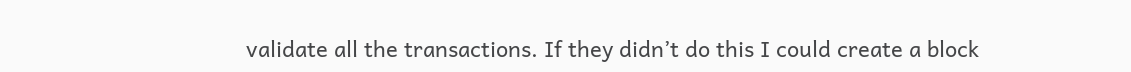validate all the transactions. If they didn’t do this I could create a block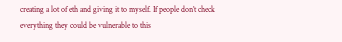creating a lot of eth and giving it to myself. If people don’t check everything they could be vulnerable to this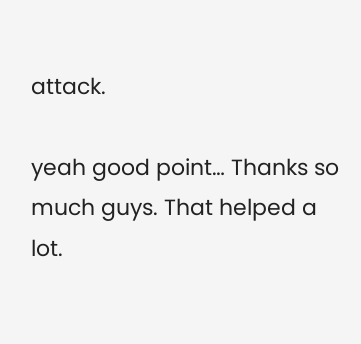attack.

yeah good point… Thanks so much guys. That helped a lot.